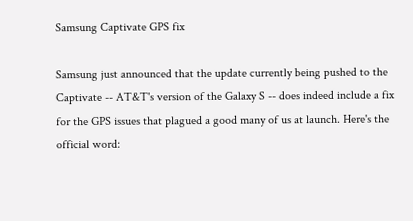Samsung Captivate GPS fix

Samsung just announced that the update currently being pushed to the Captivate -- AT&T's version of the Galaxy S -- does indeed include a fix for the GPS issues that plagued a good many of us at launch. Here's the official word: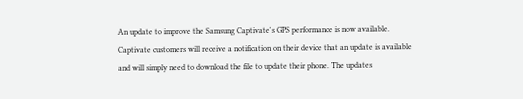An update to improve the Samsung Captivate's GPS performance is now available. Captivate customers will receive a notification on their device that an update is available and will simply need to download the file to update their phone. The updates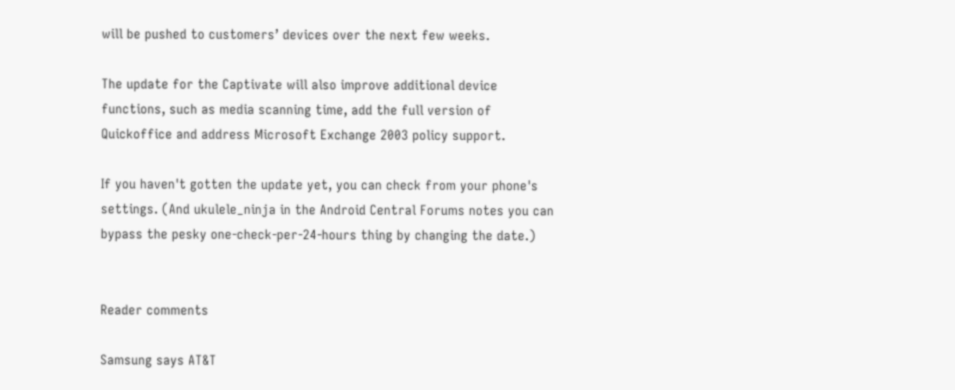will be pushed to customers’ devices over the next few weeks.

The update for the Captivate will also improve additional device functions, such as media scanning time, add the full version of Quickoffice and address Microsoft Exchange 2003 policy support.

If you haven't gotten the update yet, you can check from your phone's settings. (And ukulele_ninja in the Android Central Forums notes you can bypass the pesky one-check-per-24-hours thing by changing the date.)


Reader comments

Samsung says AT&T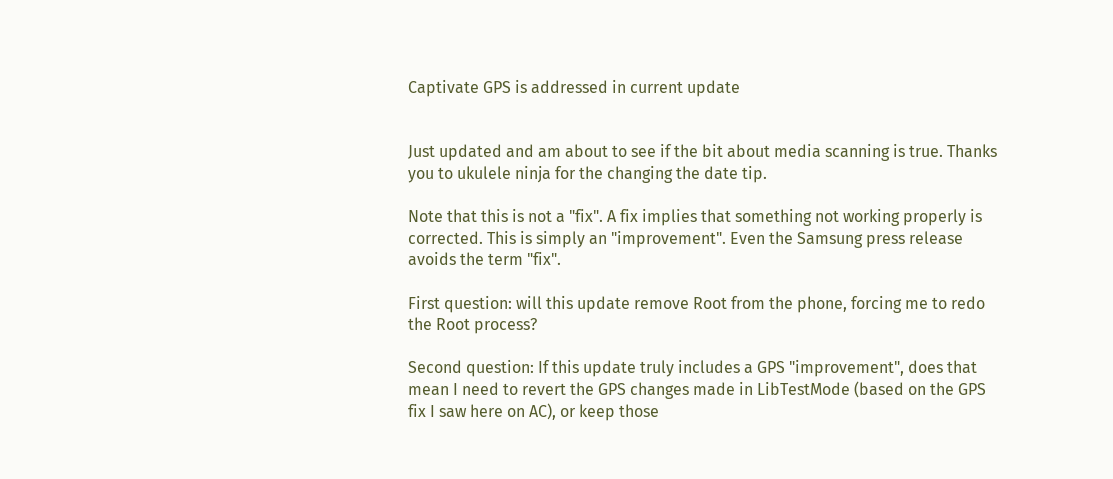Captivate GPS is addressed in current update


Just updated and am about to see if the bit about media scanning is true. Thanks you to ukulele ninja for the changing the date tip.

Note that this is not a "fix". A fix implies that something not working properly is corrected. This is simply an "improvement". Even the Samsung press release avoids the term "fix".

First question: will this update remove Root from the phone, forcing me to redo the Root process?

Second question: If this update truly includes a GPS "improvement", does that mean I need to revert the GPS changes made in LibTestMode (based on the GPS fix I saw here on AC), or keep those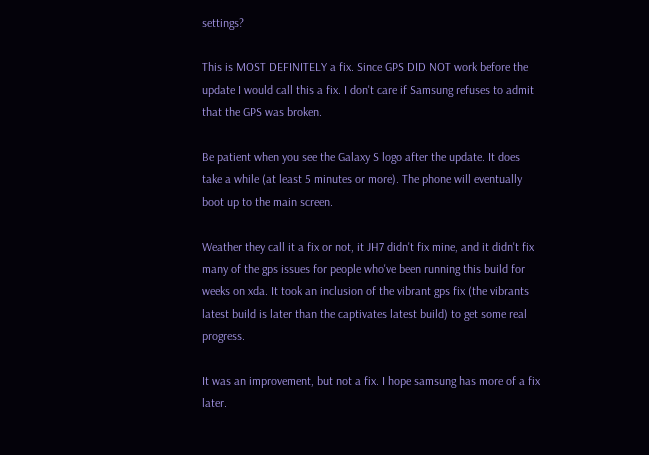settings?

This is MOST DEFINITELY a fix. Since GPS DID NOT work before the update I would call this a fix. I don't care if Samsung refuses to admit that the GPS was broken.

Be patient when you see the Galaxy S logo after the update. It does take a while (at least 5 minutes or more). The phone will eventually boot up to the main screen.

Weather they call it a fix or not, it JH7 didn't fix mine, and it didn't fix many of the gps issues for people who've been running this build for weeks on xda. It took an inclusion of the vibrant gps fix (the vibrants latest build is later than the captivates latest build) to get some real progress.

It was an improvement, but not a fix. I hope samsung has more of a fix later.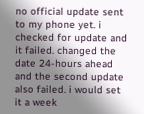no official update sent to my phone yet. i checked for update and it failed. changed the date 24-hours ahead and the second update also failed. i would set it a week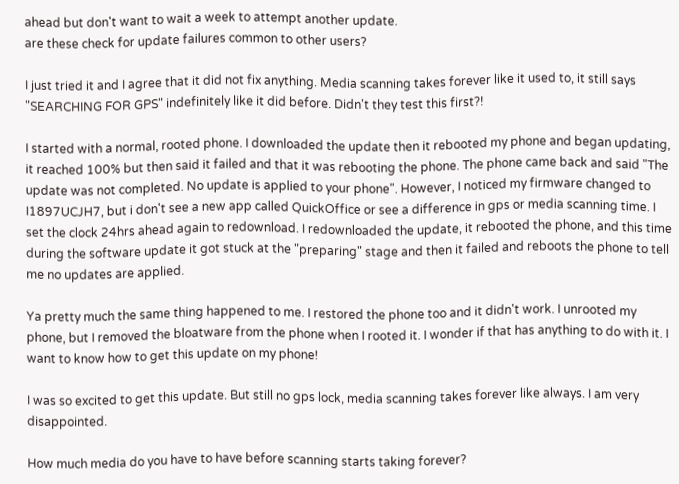ahead but don't want to wait a week to attempt another update.
are these check for update failures common to other users?

I just tried it and I agree that it did not fix anything. Media scanning takes forever like it used to, it still says "SEARCHING FOR GPS" indefinitely like it did before. Didn't they test this first?!

I started with a normal, rooted phone. I downloaded the update then it rebooted my phone and began updating, it reached 100% but then said it failed and that it was rebooting the phone. The phone came back and said "The update was not completed. No update is applied to your phone". However, I noticed my firmware changed to I1897UCJH7, but i don't see a new app called QuickOffice or see a difference in gps or media scanning time. I set the clock 24hrs ahead again to redownload. I redownloaded the update, it rebooted the phone, and this time during the software update it got stuck at the "preparing" stage and then it failed and reboots the phone to tell me no updates are applied.

Ya pretty much the same thing happened to me. I restored the phone too and it didn't work. I unrooted my phone, but I removed the bloatware from the phone when I rooted it. I wonder if that has anything to do with it. I want to know how to get this update on my phone!

I was so excited to get this update. But still no gps lock, media scanning takes forever like always. I am very disappointed.

How much media do you have to have before scanning starts taking forever?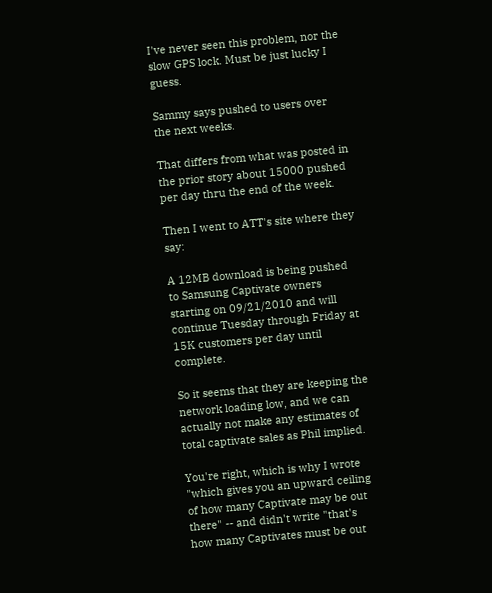I've never seen this problem, nor the slow GPS lock. Must be just lucky I guess.

Sammy says pushed to users over the next weeks.

That differs from what was posted in the prior story about 15000 pushed per day thru the end of the week.

Then I went to ATT's site where they say:

A 12MB download is being pushed to Samsung Captivate owners starting on 09/21/2010 and will continue Tuesday through Friday at 15K customers per day until complete.

So it seems that they are keeping the network loading low, and we can actually not make any estimates of total captivate sales as Phil implied.

You're right, which is why I wrote "which gives you an upward ceiling of how many Captivate may be out there" -- and didn't write "that's how many Captivates must be out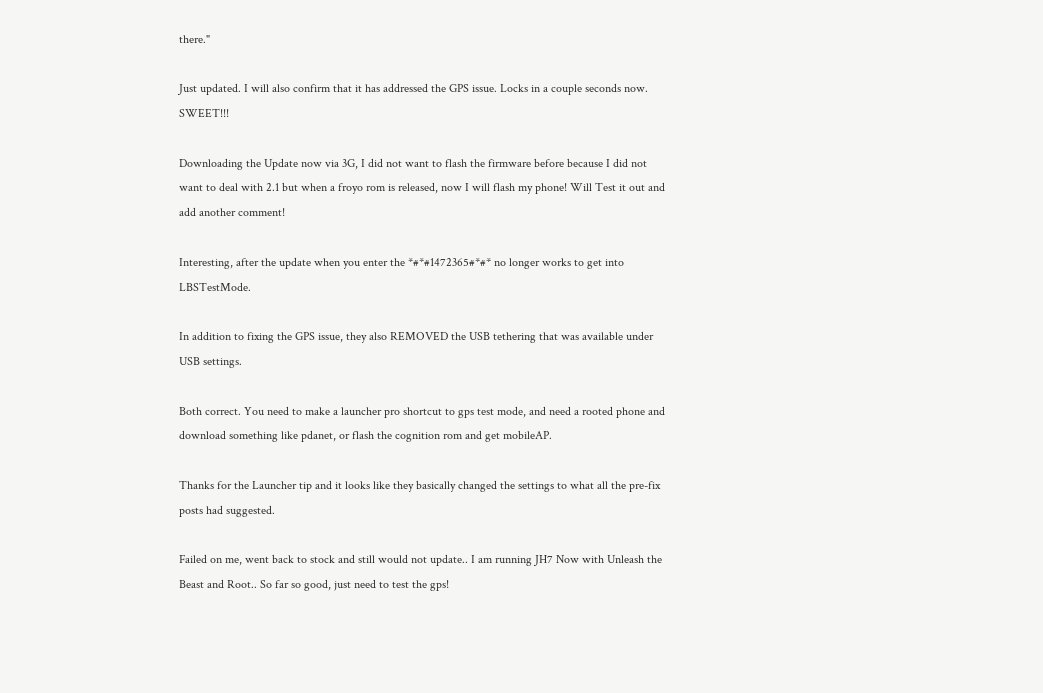there."

Just updated. I will also confirm that it has addressed the GPS issue. Locks in a couple seconds now. SWEET!!!

Downloading the Update now via 3G, I did not want to flash the firmware before because I did not want to deal with 2.1 but when a froyo rom is released, now I will flash my phone! Will Test it out and add another comment!

Interesting, after the update when you enter the *#*#1472365#*#* no longer works to get into LBSTestMode.

In addition to fixing the GPS issue, they also REMOVED the USB tethering that was available under USB settings.

Both correct. You need to make a launcher pro shortcut to gps test mode, and need a rooted phone and download something like pdanet, or flash the cognition rom and get mobileAP.

Thanks for the Launcher tip and it looks like they basically changed the settings to what all the pre-fix posts had suggested.

Failed on me, went back to stock and still would not update.. I am running JH7 Now with Unleash the Beast and Root.. So far so good, just need to test the gps!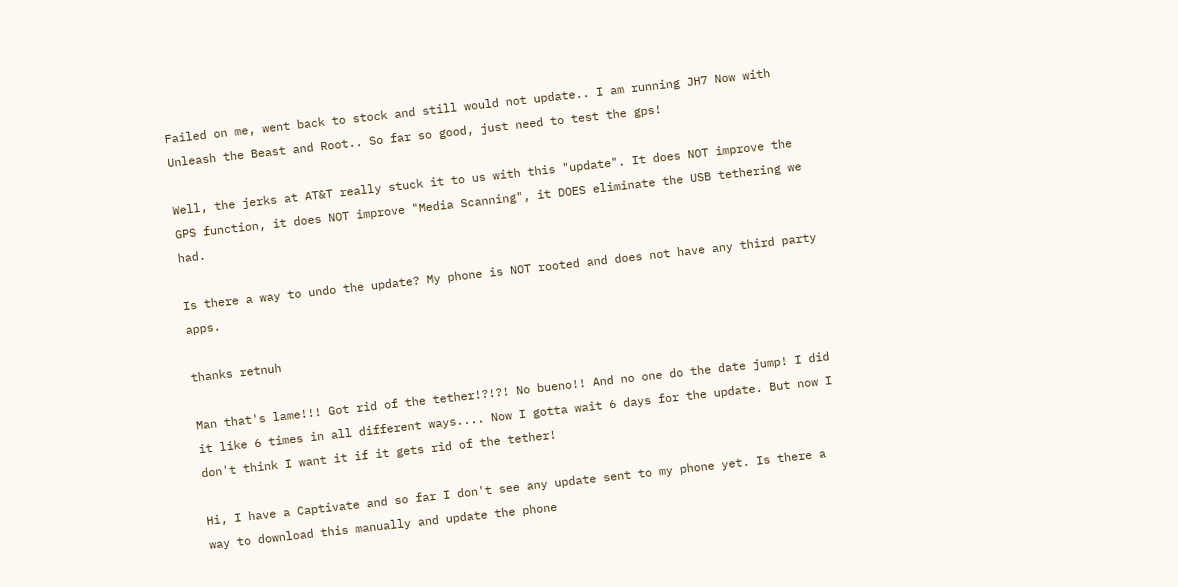Failed on me, went back to stock and still would not update.. I am running JH7 Now with Unleash the Beast and Root.. So far so good, just need to test the gps!

Well, the jerks at AT&T really stuck it to us with this "update". It does NOT improve the GPS function, it does NOT improve "Media Scanning", it DOES eliminate the USB tethering we had.

Is there a way to undo the update? My phone is NOT rooted and does not have any third party apps.

thanks retnuh

Man that's lame!!! Got rid of the tether!?!?! No bueno!! And no one do the date jump! I did it like 6 times in all different ways.... Now I gotta wait 6 days for the update. But now I don't think I want it if it gets rid of the tether!

Hi, I have a Captivate and so far I don't see any update sent to my phone yet. Is there a way to download this manually and update the phone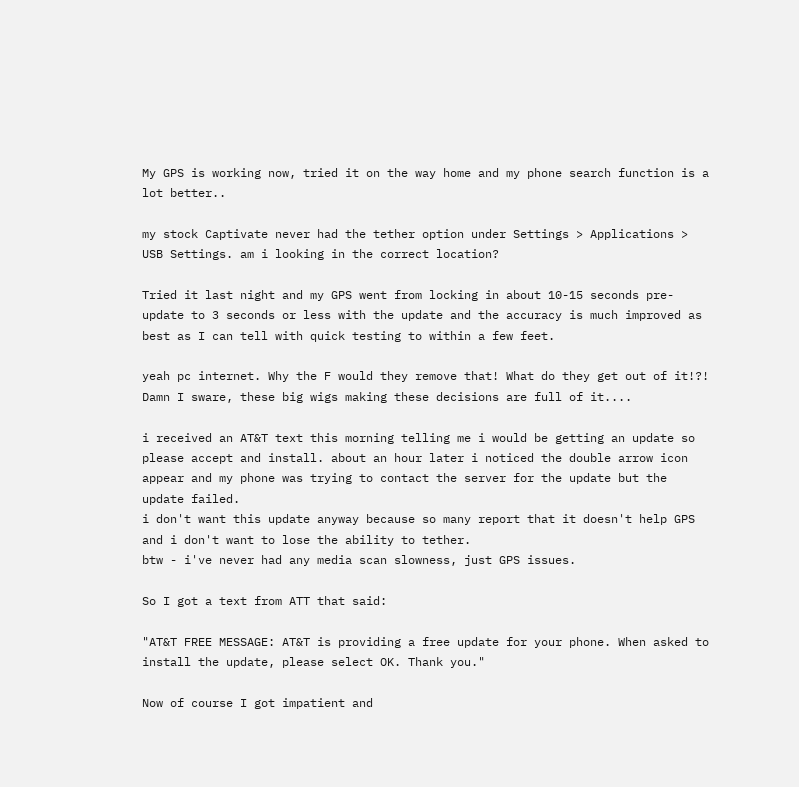My GPS is working now, tried it on the way home and my phone search function is a lot better..

my stock Captivate never had the tether option under Settings > Applications > USB Settings. am i looking in the correct location?

Tried it last night and my GPS went from locking in about 10-15 seconds pre-update to 3 seconds or less with the update and the accuracy is much improved as best as I can tell with quick testing to within a few feet.

yeah pc internet. Why the F would they remove that! What do they get out of it!?! Damn I sware, these big wigs making these decisions are full of it....

i received an AT&T text this morning telling me i would be getting an update so please accept and install. about an hour later i noticed the double arrow icon appear and my phone was trying to contact the server for the update but the update failed.
i don't want this update anyway because so many report that it doesn't help GPS and i don't want to lose the ability to tether.
btw - i've never had any media scan slowness, just GPS issues.

So I got a text from ATT that said:

"AT&T FREE MESSAGE: AT&T is providing a free update for your phone. When asked to install the update, please select OK. Thank you."

Now of course I got impatient and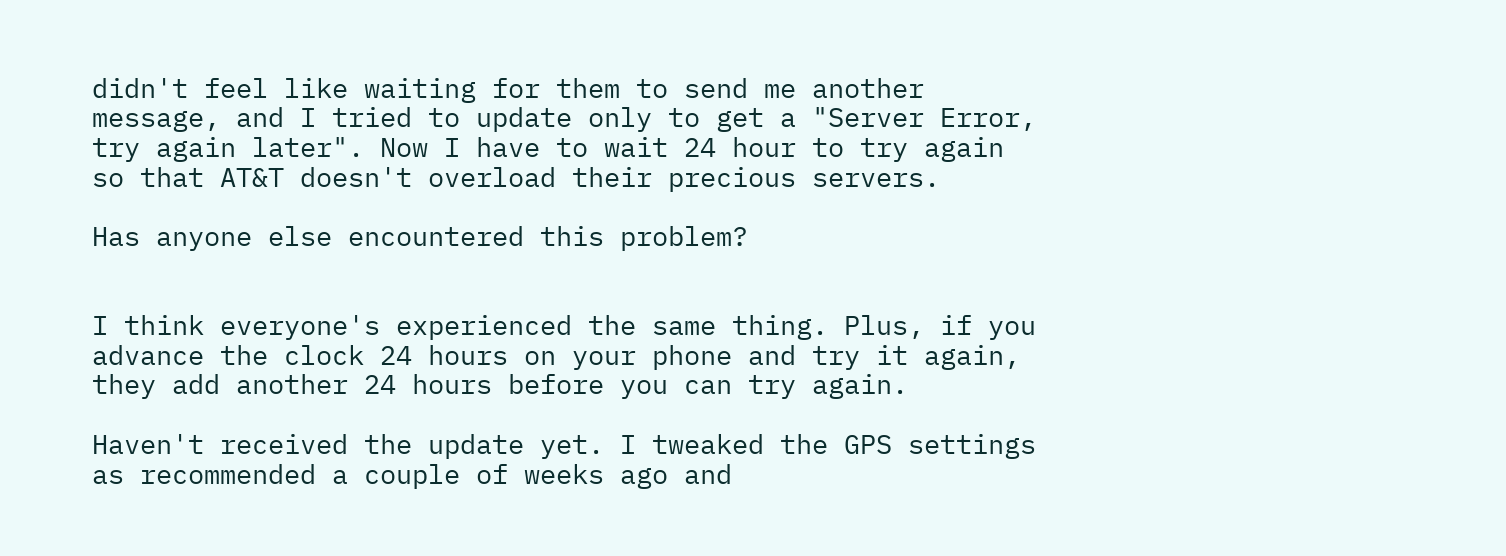didn't feel like waiting for them to send me another message, and I tried to update only to get a "Server Error, try again later". Now I have to wait 24 hour to try again so that AT&T doesn't overload their precious servers.

Has anyone else encountered this problem?


I think everyone's experienced the same thing. Plus, if you advance the clock 24 hours on your phone and try it again, they add another 24 hours before you can try again.

Haven't received the update yet. I tweaked the GPS settings as recommended a couple of weeks ago and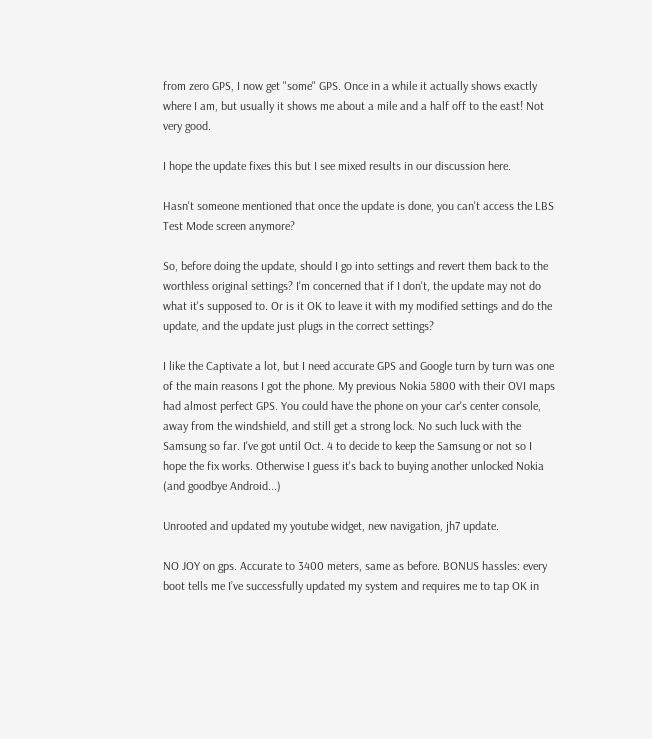from zero GPS, I now get "some" GPS. Once in a while it actually shows exactly where I am, but usually it shows me about a mile and a half off to the east! Not very good.

I hope the update fixes this but I see mixed results in our discussion here.

Hasn't someone mentioned that once the update is done, you can't access the LBS Test Mode screen anymore?

So, before doing the update, should I go into settings and revert them back to the worthless original settings? I'm concerned that if I don't, the update may not do what it's supposed to. Or is it OK to leave it with my modified settings and do the update, and the update just plugs in the correct settings?

I like the Captivate a lot, but I need accurate GPS and Google turn by turn was one of the main reasons I got the phone. My previous Nokia 5800 with their OVI maps had almost perfect GPS. You could have the phone on your car's center console, away from the windshield, and still get a strong lock. No such luck with the Samsung so far. I've got until Oct. 4 to decide to keep the Samsung or not so I hope the fix works. Otherwise I guess it's back to buying another unlocked Nokia (and goodbye Android...)

Unrooted and updated my youtube widget, new navigation, jh7 update.

NO JOY on gps. Accurate to 3400 meters, same as before. BONUS hassles: every boot tells me I’ve successfully updated my system and requires me to tap OK in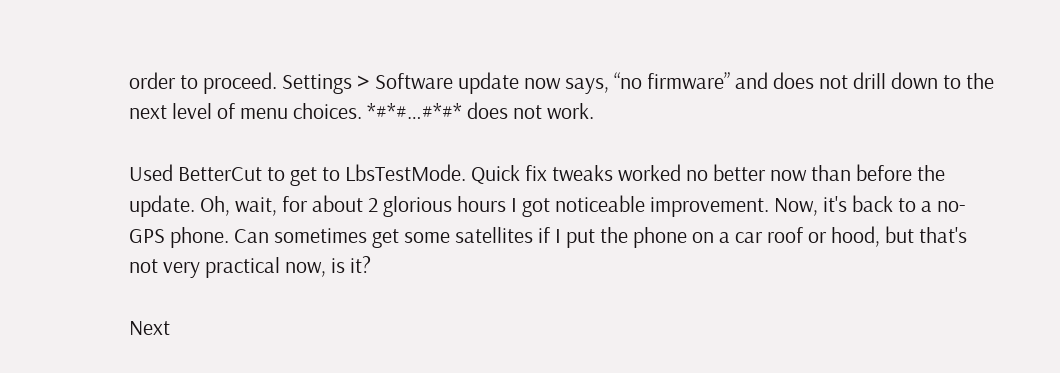order to proceed. Settings > Software update now says, “no firmware” and does not drill down to the next level of menu choices. *#*#…#*#* does not work.

Used BetterCut to get to LbsTestMode. Quick fix tweaks worked no better now than before the update. Oh, wait, for about 2 glorious hours I got noticeable improvement. Now, it's back to a no-GPS phone. Can sometimes get some satellites if I put the phone on a car roof or hood, but that's not very practical now, is it?

Next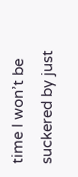time I won’t be suckered by just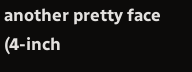another pretty face (4-inch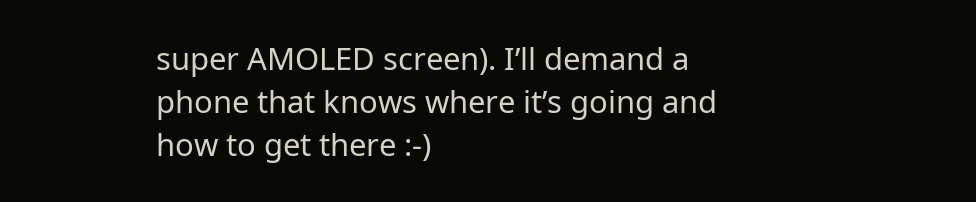super AMOLED screen). I’ll demand a phone that knows where it’s going and how to get there :-)